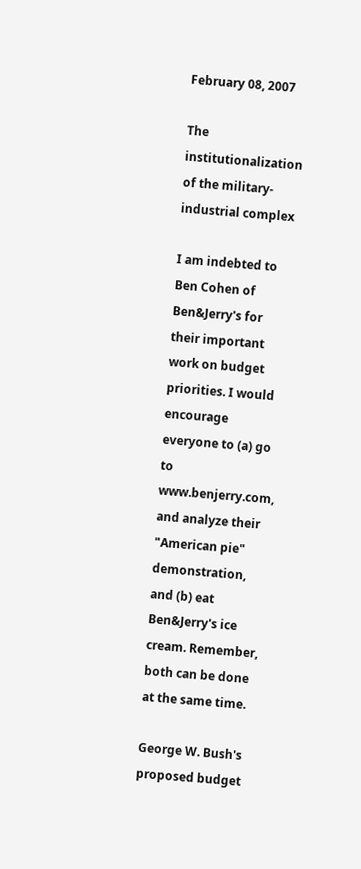February 08, 2007

The institutionalization of the military-industrial complex

I am indebted to Ben Cohen of Ben&Jerry's for their important work on budget priorities. I would encourage everyone to (a) go to www.benjerry.com, and analyze their "American pie" demonstration, and (b) eat Ben&Jerry's ice cream. Remember, both can be done at the same time.

George W. Bush's proposed budget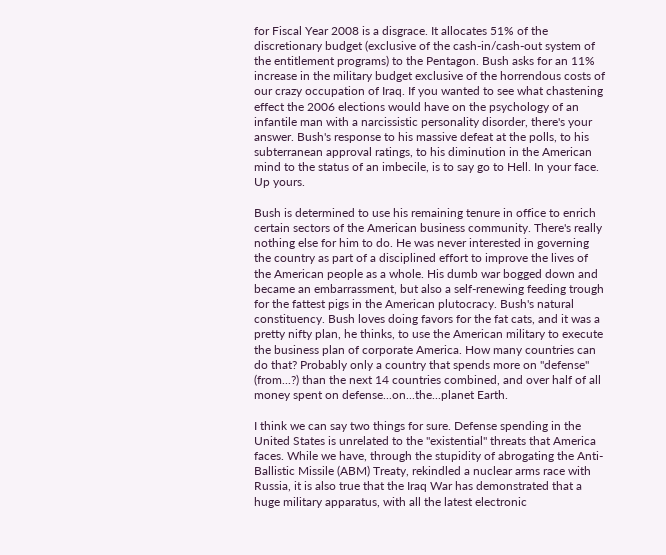for Fiscal Year 2008 is a disgrace. It allocates 51% of the discretionary budget (exclusive of the cash-in/cash-out system of the entitlement programs) to the Pentagon. Bush asks for an 11% increase in the military budget exclusive of the horrendous costs of our crazy occupation of Iraq. If you wanted to see what chastening effect the 2006 elections would have on the psychology of an infantile man with a narcissistic personality disorder, there's your answer. Bush's response to his massive defeat at the polls, to his subterranean approval ratings, to his diminution in the American mind to the status of an imbecile, is to say go to Hell. In your face. Up yours.

Bush is determined to use his remaining tenure in office to enrich certain sectors of the American business community. There's really nothing else for him to do. He was never interested in governing the country as part of a disciplined effort to improve the lives of the American people as a whole. His dumb war bogged down and became an embarrassment, but also a self-renewing feeding trough for the fattest pigs in the American plutocracy. Bush's natural constituency. Bush loves doing favors for the fat cats, and it was a pretty nifty plan, he thinks, to use the American military to execute the business plan of corporate America. How many countries can do that? Probably only a country that spends more on "defense" (from...?) than the next 14 countries combined, and over half of all money spent on defense...on...the...planet Earth.

I think we can say two things for sure. Defense spending in the United States is unrelated to the "existential" threats that America faces. While we have, through the stupidity of abrogating the Anti-Ballistic Missile (ABM) Treaty, rekindled a nuclear arms race with Russia, it is also true that the Iraq War has demonstrated that a huge military apparatus, with all the latest electronic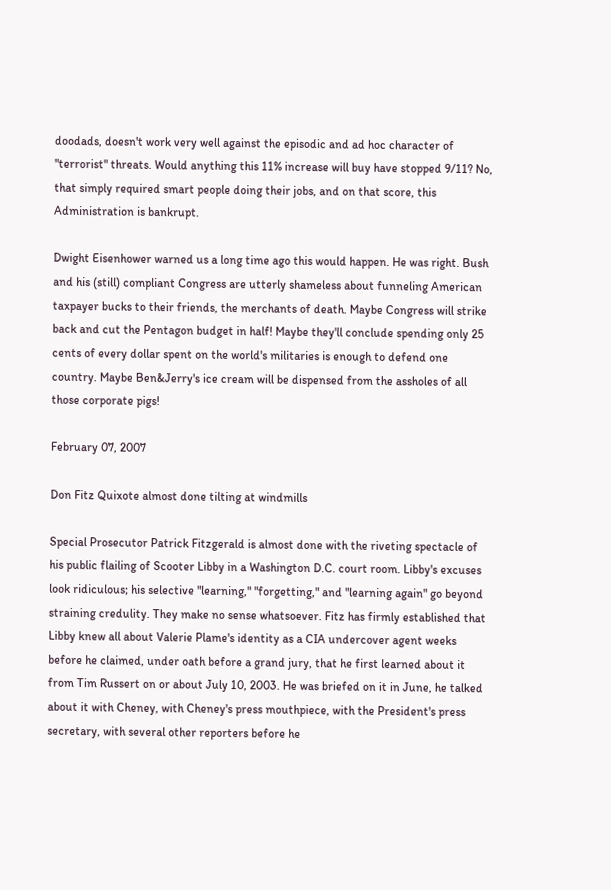doodads, doesn't work very well against the episodic and ad hoc character of "terrorist" threats. Would anything this 11% increase will buy have stopped 9/11? No, that simply required smart people doing their jobs, and on that score, this Administration is bankrupt.

Dwight Eisenhower warned us a long time ago this would happen. He was right. Bush and his (still) compliant Congress are utterly shameless about funneling American taxpayer bucks to their friends, the merchants of death. Maybe Congress will strike back and cut the Pentagon budget in half! Maybe they'll conclude spending only 25 cents of every dollar spent on the world's militaries is enough to defend one country. Maybe Ben&Jerry's ice cream will be dispensed from the assholes of all those corporate pigs!

February 07, 2007

Don Fitz Quixote almost done tilting at windmills

Special Prosecutor Patrick Fitzgerald is almost done with the riveting spectacle of his public flailing of Scooter Libby in a Washington D.C. court room. Libby's excuses look ridiculous; his selective "learning," "forgetting," and "learning again" go beyond straining credulity. They make no sense whatsoever. Fitz has firmly established that Libby knew all about Valerie Plame's identity as a CIA undercover agent weeks before he claimed, under oath before a grand jury, that he first learned about it from Tim Russert on or about July 10, 2003. He was briefed on it in June, he talked about it with Cheney, with Cheney's press mouthpiece, with the President's press secretary, with several other reporters before he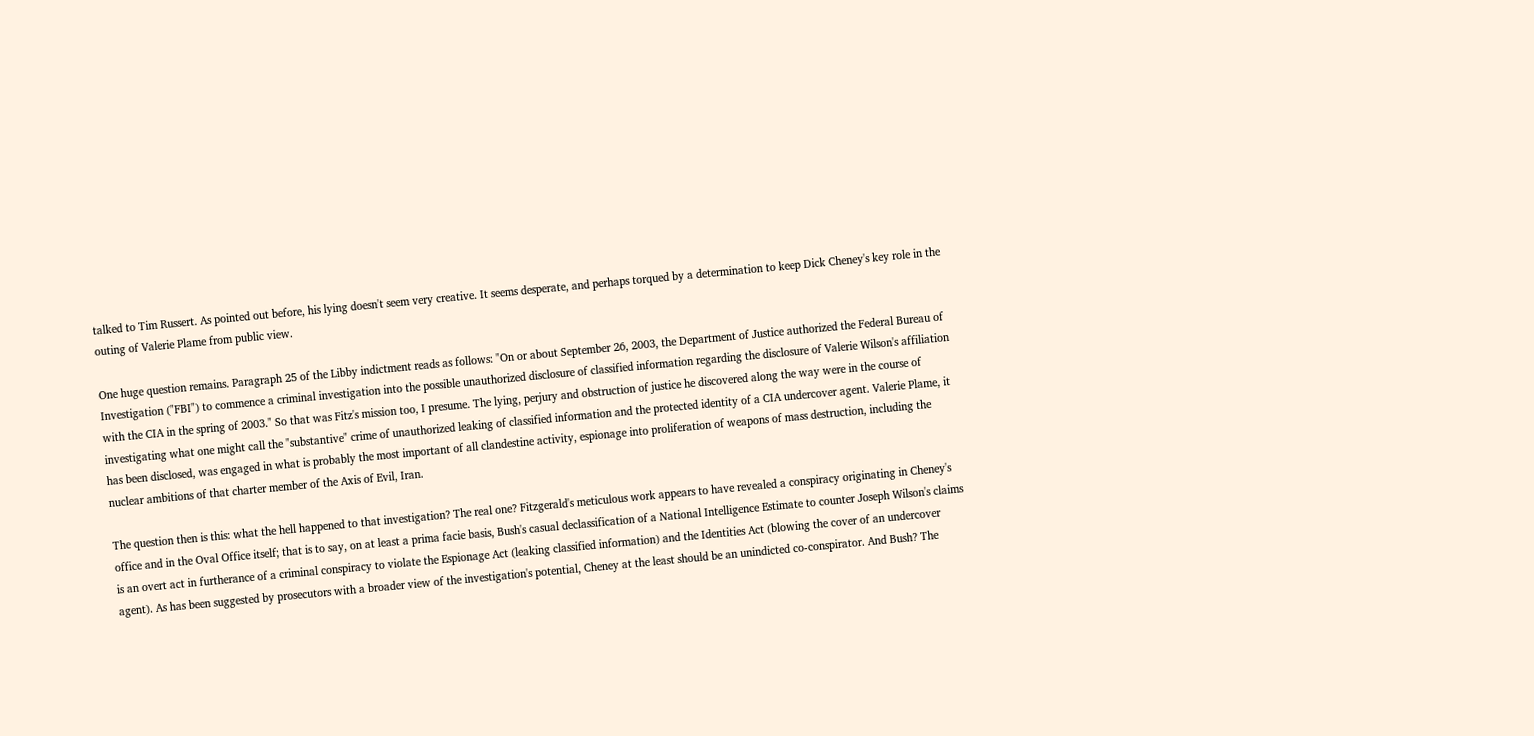talked to Tim Russert. As pointed out before, his lying doesn't seem very creative. It seems desperate, and perhaps torqued by a determination to keep Dick Cheney's key role in the outing of Valerie Plame from public view.

One huge question remains. Paragraph 25 of the Libby indictment reads as follows: "On or about September 26, 2003, the Department of Justice authorized the Federal Bureau of Investigation ("FBI") to commence a criminal investigation into the possible unauthorized disclosure of classified information regarding the disclosure of Valerie Wilson's affiliation with the CIA in the spring of 2003." So that was Fitz's mission too, I presume. The lying, perjury and obstruction of justice he discovered along the way were in the course of investigating what one might call the "substantive" crime of unauthorized leaking of classified information and the protected identity of a CIA undercover agent. Valerie Plame, it has been disclosed, was engaged in what is probably the most important of all clandestine activity, espionage into proliferation of weapons of mass destruction, including the nuclear ambitions of that charter member of the Axis of Evil, Iran.

The question then is this: what the hell happened to that investigation? The real one? Fitzgerald's meticulous work appears to have revealed a conspiracy originating in Cheney's office and in the Oval Office itself; that is to say, on at least a prima facie basis, Bush's casual declassification of a National Intelligence Estimate to counter Joseph Wilson's claims is an overt act in furtherance of a criminal conspiracy to violate the Espionage Act (leaking classified information) and the Identities Act (blowing the cover of an undercover agent). As has been suggested by prosecutors with a broader view of the investigation's potential, Cheney at the least should be an unindicted co-conspirator. And Bush? The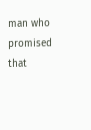man who promised that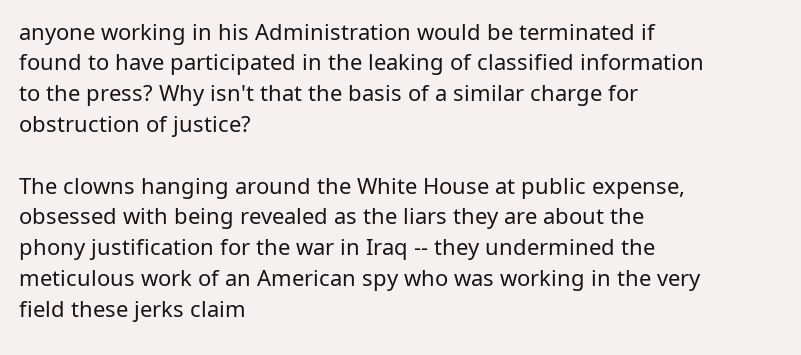anyone working in his Administration would be terminated if found to have participated in the leaking of classified information to the press? Why isn't that the basis of a similar charge for obstruction of justice?

The clowns hanging around the White House at public expense, obsessed with being revealed as the liars they are about the phony justification for the war in Iraq -- they undermined the meticulous work of an American spy who was working in the very field these jerks claim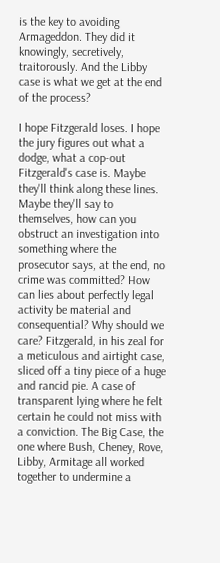is the key to avoiding Armageddon. They did it knowingly, secretively, traitorously. And the Libby case is what we get at the end of the process?

I hope Fitzgerald loses. I hope the jury figures out what a dodge, what a cop-out Fitzgerald's case is. Maybe they'll think along these lines. Maybe they'll say to themselves, how can you obstruct an investigation into something where the prosecutor says, at the end, no crime was committed? How can lies about perfectly legal activity be material and consequential? Why should we care? Fitzgerald, in his zeal for a meticulous and airtight case, sliced off a tiny piece of a huge and rancid pie. A case of transparent lying where he felt certain he could not miss with a conviction. The Big Case, the one where Bush, Cheney, Rove, Libby, Armitage all worked together to undermine a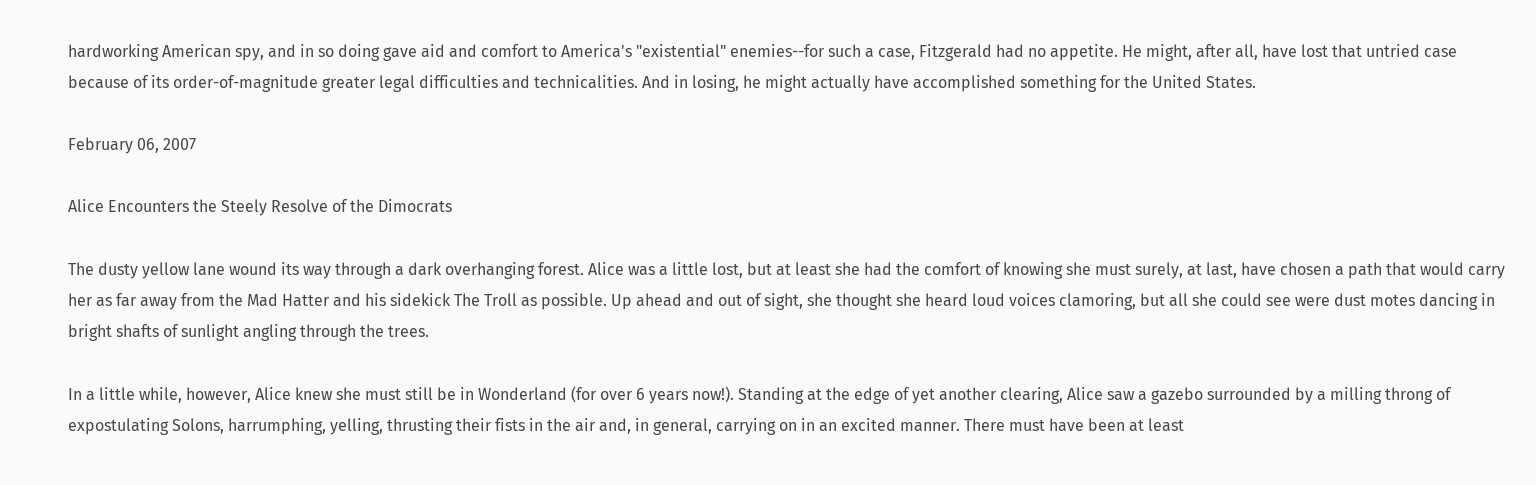hardworking American spy, and in so doing gave aid and comfort to America's "existential" enemies--for such a case, Fitzgerald had no appetite. He might, after all, have lost that untried case because of its order-of-magnitude greater legal difficulties and technicalities. And in losing, he might actually have accomplished something for the United States.

February 06, 2007

Alice Encounters the Steely Resolve of the Dimocrats

The dusty yellow lane wound its way through a dark overhanging forest. Alice was a little lost, but at least she had the comfort of knowing she must surely, at last, have chosen a path that would carry her as far away from the Mad Hatter and his sidekick The Troll as possible. Up ahead and out of sight, she thought she heard loud voices clamoring, but all she could see were dust motes dancing in bright shafts of sunlight angling through the trees.

In a little while, however, Alice knew she must still be in Wonderland (for over 6 years now!). Standing at the edge of yet another clearing, Alice saw a gazebo surrounded by a milling throng of expostulating Solons, harrumphing, yelling, thrusting their fists in the air and, in general, carrying on in an excited manner. There must have been at least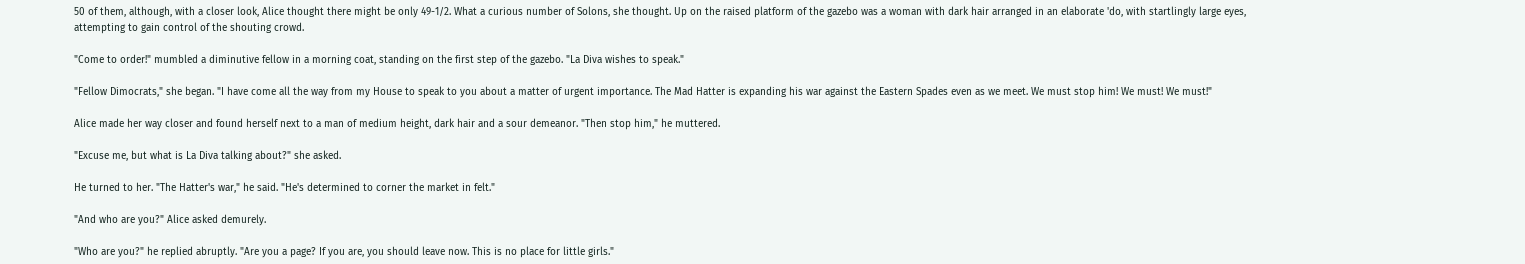50 of them, although, with a closer look, Alice thought there might be only 49-1/2. What a curious number of Solons, she thought. Up on the raised platform of the gazebo was a woman with dark hair arranged in an elaborate 'do, with startlingly large eyes, attempting to gain control of the shouting crowd.

"Come to order!" mumbled a diminutive fellow in a morning coat, standing on the first step of the gazebo. "La Diva wishes to speak."

"Fellow Dimocrats," she began. "I have come all the way from my House to speak to you about a matter of urgent importance. The Mad Hatter is expanding his war against the Eastern Spades even as we meet. We must stop him! We must! We must!"

Alice made her way closer and found herself next to a man of medium height, dark hair and a sour demeanor. "Then stop him," he muttered.

"Excuse me, but what is La Diva talking about?" she asked.

He turned to her. "The Hatter's war," he said. "He's determined to corner the market in felt."

"And who are you?" Alice asked demurely.

"Who are you?" he replied abruptly. "Are you a page? If you are, you should leave now. This is no place for little girls."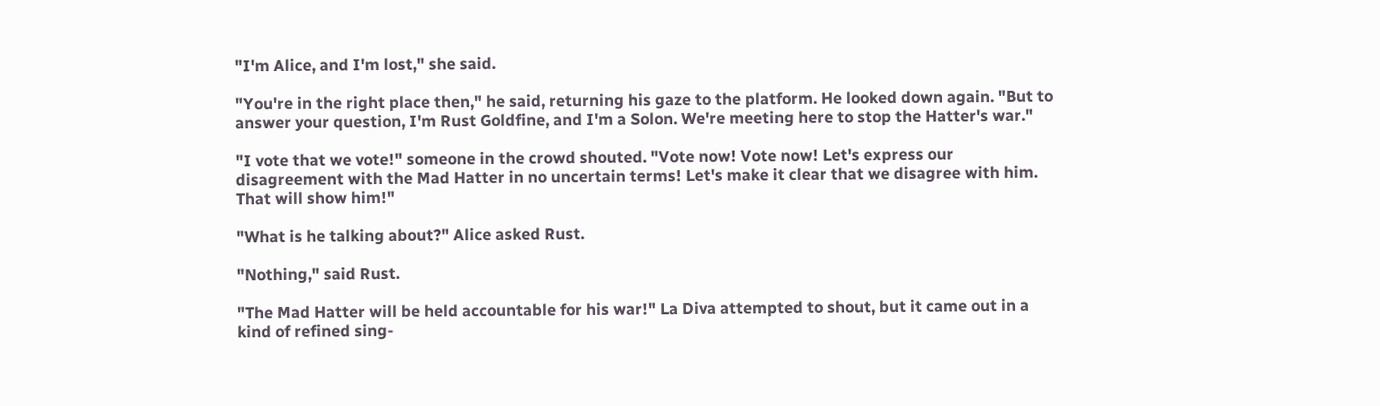"I'm Alice, and I'm lost," she said.

"You're in the right place then," he said, returning his gaze to the platform. He looked down again. "But to answer your question, I'm Rust Goldfine, and I'm a Solon. We're meeting here to stop the Hatter's war."

"I vote that we vote!" someone in the crowd shouted. "Vote now! Vote now! Let's express our disagreement with the Mad Hatter in no uncertain terms! Let's make it clear that we disagree with him. That will show him!"

"What is he talking about?" Alice asked Rust.

"Nothing," said Rust.

"The Mad Hatter will be held accountable for his war!" La Diva attempted to shout, but it came out in a kind of refined sing-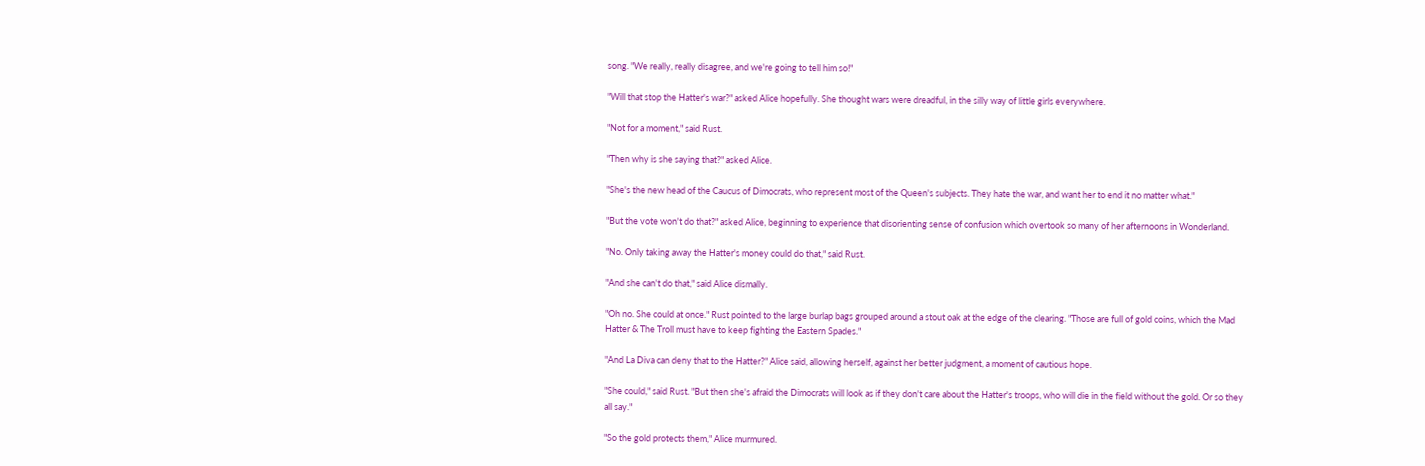song. "We really, really disagree, and we're going to tell him so!"

"Will that stop the Hatter's war?" asked Alice hopefully. She thought wars were dreadful, in the silly way of little girls everywhere.

"Not for a moment," said Rust.

"Then why is she saying that?" asked Alice.

"She's the new head of the Caucus of Dimocrats, who represent most of the Queen's subjects. They hate the war, and want her to end it no matter what."

"But the vote won't do that?" asked Alice, beginning to experience that disorienting sense of confusion which overtook so many of her afternoons in Wonderland.

"No. Only taking away the Hatter's money could do that," said Rust.

"And she can't do that," said Alice dismally.

"Oh no. She could at once." Rust pointed to the large burlap bags grouped around a stout oak at the edge of the clearing. "Those are full of gold coins, which the Mad Hatter & The Troll must have to keep fighting the Eastern Spades."

"And La Diva can deny that to the Hatter?" Alice said, allowing herself, against her better judgment, a moment of cautious hope.

"She could," said Rust. "But then she's afraid the Dimocrats will look as if they don't care about the Hatter's troops, who will die in the field without the gold. Or so they all say."

"So the gold protects them," Alice murmured.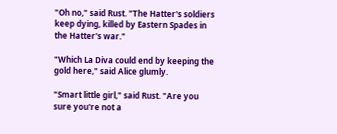"Oh no," said Rust. "The Hatter's soldiers keep dying, killed by Eastern Spades in the Hatter's war."

"Which La Diva could end by keeping the gold here," said Alice glumly.

"Smart little girl," said Rust. "Are you sure you're not a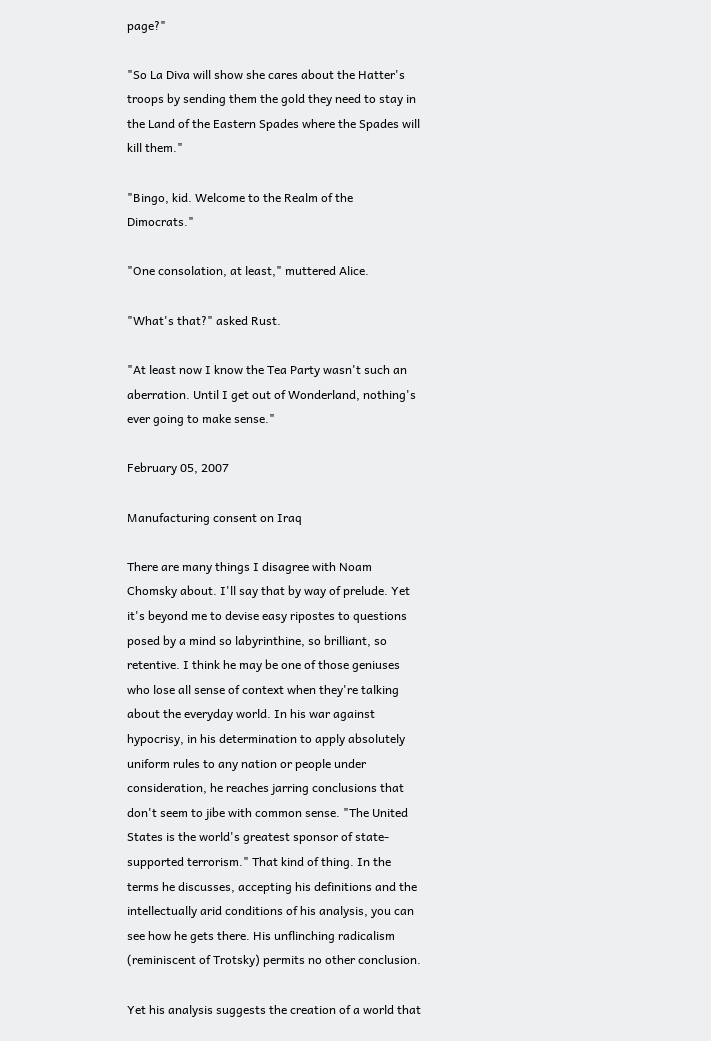page?"

"So La Diva will show she cares about the Hatter's troops by sending them the gold they need to stay in the Land of the Eastern Spades where the Spades will kill them."

"Bingo, kid. Welcome to the Realm of the Dimocrats."

"One consolation, at least," muttered Alice.

"What's that?" asked Rust.

"At least now I know the Tea Party wasn't such an aberration. Until I get out of Wonderland, nothing's ever going to make sense."

February 05, 2007

Manufacturing consent on Iraq

There are many things I disagree with Noam Chomsky about. I'll say that by way of prelude. Yet it's beyond me to devise easy ripostes to questions posed by a mind so labyrinthine, so brilliant, so retentive. I think he may be one of those geniuses who lose all sense of context when they're talking about the everyday world. In his war against hypocrisy, in his determination to apply absolutely uniform rules to any nation or people under consideration, he reaches jarring conclusions that don't seem to jibe with common sense. "The United States is the world's greatest sponsor of state-supported terrorism." That kind of thing. In the terms he discusses, accepting his definitions and the intellectually arid conditions of his analysis, you can see how he gets there. His unflinching radicalism (reminiscent of Trotsky) permits no other conclusion.

Yet his analysis suggests the creation of a world that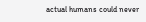actual humans could never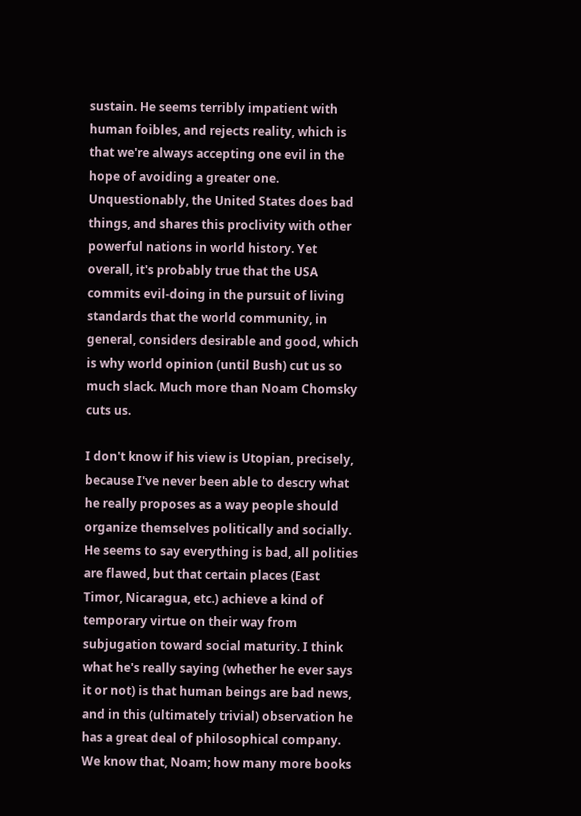sustain. He seems terribly impatient with human foibles, and rejects reality, which is that we're always accepting one evil in the hope of avoiding a greater one. Unquestionably, the United States does bad things, and shares this proclivity with other powerful nations in world history. Yet overall, it's probably true that the USA commits evil-doing in the pursuit of living standards that the world community, in general, considers desirable and good, which is why world opinion (until Bush) cut us so much slack. Much more than Noam Chomsky cuts us.

I don't know if his view is Utopian, precisely, because I've never been able to descry what he really proposes as a way people should organize themselves politically and socially. He seems to say everything is bad, all polities are flawed, but that certain places (East Timor, Nicaragua, etc.) achieve a kind of temporary virtue on their way from subjugation toward social maturity. I think what he's really saying (whether he ever says it or not) is that human beings are bad news, and in this (ultimately trivial) observation he has a great deal of philosophical company. We know that, Noam; how many more books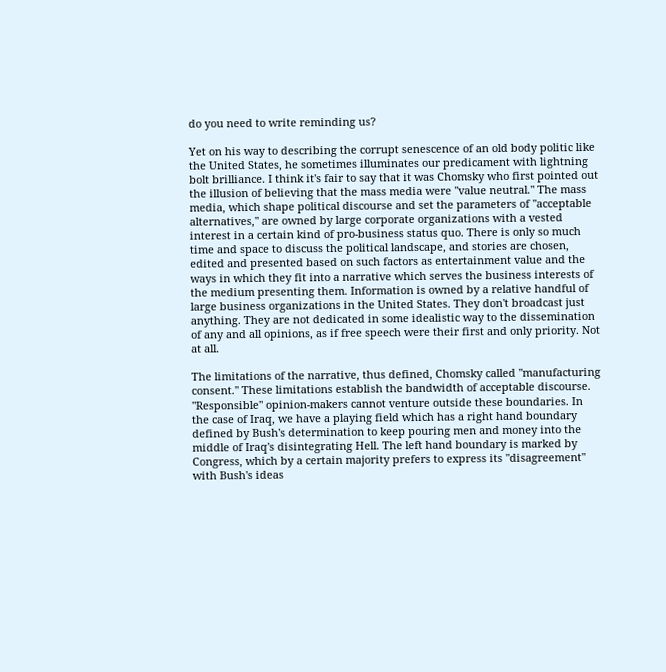do you need to write reminding us?

Yet on his way to describing the corrupt senescence of an old body politic like the United States, he sometimes illuminates our predicament with lightning bolt brilliance. I think it's fair to say that it was Chomsky who first pointed out the illusion of believing that the mass media were "value neutral." The mass media, which shape political discourse and set the parameters of "acceptable alternatives," are owned by large corporate organizations with a vested interest in a certain kind of pro-business status quo. There is only so much time and space to discuss the political landscape, and stories are chosen, edited and presented based on such factors as entertainment value and the ways in which they fit into a narrative which serves the business interests of the medium presenting them. Information is owned by a relative handful of large business organizations in the United States. They don't broadcast just anything. They are not dedicated in some idealistic way to the dissemination of any and all opinions, as if free speech were their first and only priority. Not at all.

The limitations of the narrative, thus defined, Chomsky called "manufacturing consent." These limitations establish the bandwidth of acceptable discourse. "Responsible" opinion-makers cannot venture outside these boundaries. In the case of Iraq, we have a playing field which has a right hand boundary defined by Bush's determination to keep pouring men and money into the middle of Iraq's disintegrating Hell. The left hand boundary is marked by Congress, which by a certain majority prefers to express its "disagreement" with Bush's ideas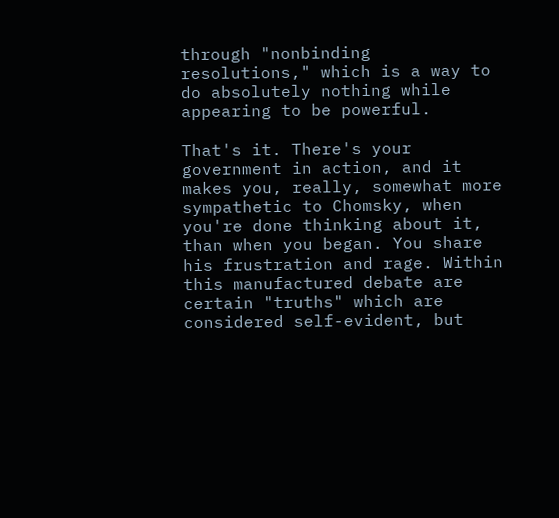through "nonbinding resolutions," which is a way to do absolutely nothing while appearing to be powerful.

That's it. There's your government in action, and it makes you, really, somewhat more sympathetic to Chomsky, when you're done thinking about it, than when you began. You share his frustration and rage. Within this manufactured debate are certain "truths" which are considered self-evident, but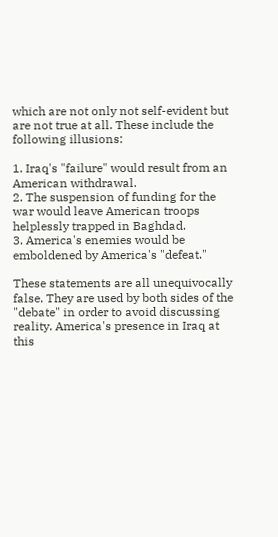which are not only not self-evident but are not true at all. These include the following illusions:

1. Iraq's "failure" would result from an American withdrawal.
2. The suspension of funding for the war would leave American troops helplessly trapped in Baghdad.
3. America's enemies would be emboldened by America's "defeat."

These statements are all unequivocally false. They are used by both sides of the "debate" in order to avoid discussing reality. America's presence in Iraq at this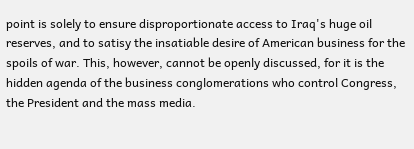point is solely to ensure disproportionate access to Iraq's huge oil reserves, and to satisy the insatiable desire of American business for the spoils of war. This, however, cannot be openly discussed, for it is the hidden agenda of the business conglomerations who control Congress, the President and the mass media.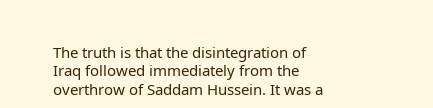The truth is that the disintegration of Iraq followed immediately from the overthrow of Saddam Hussein. It was a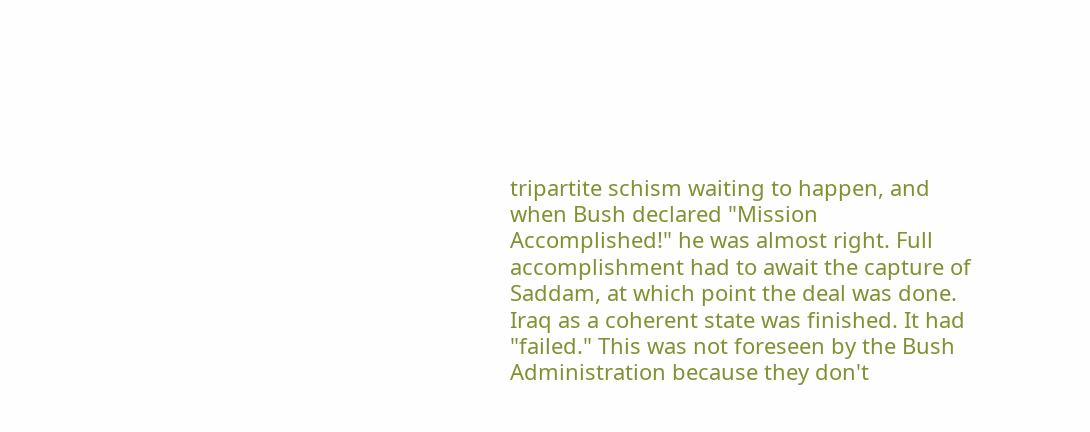tripartite schism waiting to happen, and when Bush declared "Mission Accomplished!" he was almost right. Full accomplishment had to await the capture of Saddam, at which point the deal was done. Iraq as a coherent state was finished. It had "failed." This was not foreseen by the Bush Administration because they don't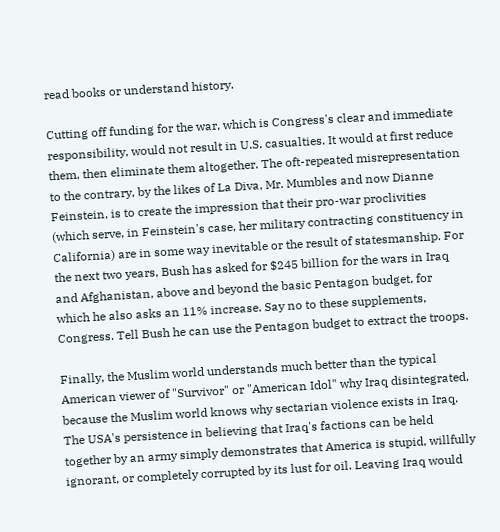read books or understand history.

Cutting off funding for the war, which is Congress's clear and immediate responsibility, would not result in U.S. casualties. It would at first reduce them, then eliminate them altogether. The oft-repeated misrepresentation to the contrary, by the likes of La Diva, Mr. Mumbles and now Dianne Feinstein, is to create the impression that their pro-war proclivities (which serve, in Feinstein's case, her military contracting constituency in California) are in some way inevitable or the result of statesmanship. For the next two years, Bush has asked for $245 billion for the wars in Iraq and Afghanistan, above and beyond the basic Pentagon budget, for which he also asks an 11% increase. Say no to these supplements, Congress. Tell Bush he can use the Pentagon budget to extract the troops.

Finally, the Muslim world understands much better than the typical American viewer of "Survivor" or "American Idol" why Iraq disintegrated, because the Muslim world knows why sectarian violence exists in Iraq. The USA's persistence in believing that Iraq's factions can be held together by an army simply demonstrates that America is stupid, willfully ignorant, or completely corrupted by its lust for oil. Leaving Iraq would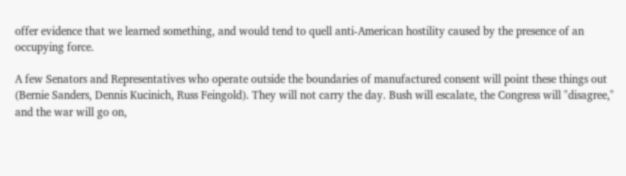offer evidence that we learned something, and would tend to quell anti-American hostility caused by the presence of an occupying force.

A few Senators and Representatives who operate outside the boundaries of manufactured consent will point these things out (Bernie Sanders, Dennis Kucinich, Russ Feingold). They will not carry the day. Bush will escalate, the Congress will "disagree," and the war will go on,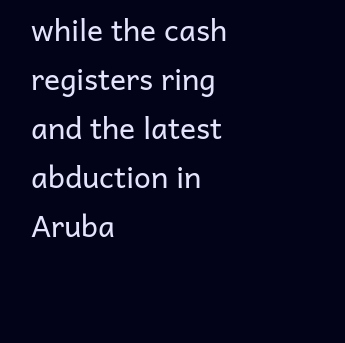while the cash registers ring and the latest abduction in Aruba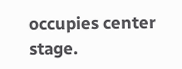occupies center stage.